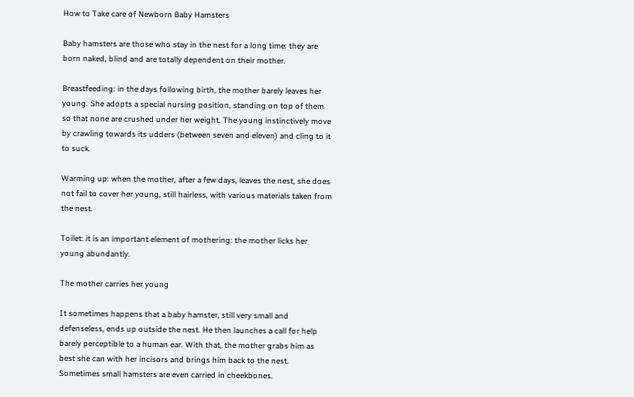How to Take care of Newborn Baby Hamsters

Baby hamsters are those who stay in the nest for a long time: they are born naked, blind and are totally dependent on their mother.

Breastfeeding: in the days following birth, the mother barely leaves her young. She adopts a special nursing position, standing on top of them so that none are crushed under her weight. The young instinctively move by crawling towards its udders (between seven and eleven) and cling to it to suck.

Warming up: when the mother, after a few days, leaves the nest, she does not fail to cover her young, still hairless, with various materials taken from the nest.

Toilet: it is an important element of mothering: the mother licks her young abundantly.

The mother carries her young

It sometimes happens that a baby hamster, still very small and defenseless, ends up outside the nest. He then launches a call for help barely perceptible to a human ear. With that, the mother grabs him as best she can with her incisors and brings him back to the nest. Sometimes small hamsters are even carried in cheekbones.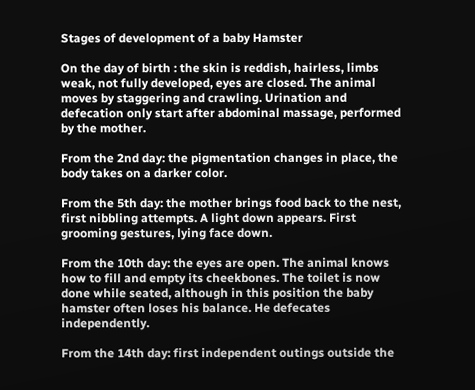Stages of development of a baby Hamster

On the day of birth : the skin is reddish, hairless, limbs weak, not fully developed, eyes are closed. The animal moves by staggering and crawling. Urination and defecation only start after abdominal massage, performed by the mother.

From the 2nd day: the pigmentation changes in place, the body takes on a darker color.

From the 5th day: the mother brings food back to the nest, first nibbling attempts. A light down appears. First grooming gestures, lying face down.

From the 10th day: the eyes are open. The animal knows how to fill and empty its cheekbones. The toilet is now done while seated, although in this position the baby hamster often loses his balance. He defecates independently.

From the 14th day: first independent outings outside the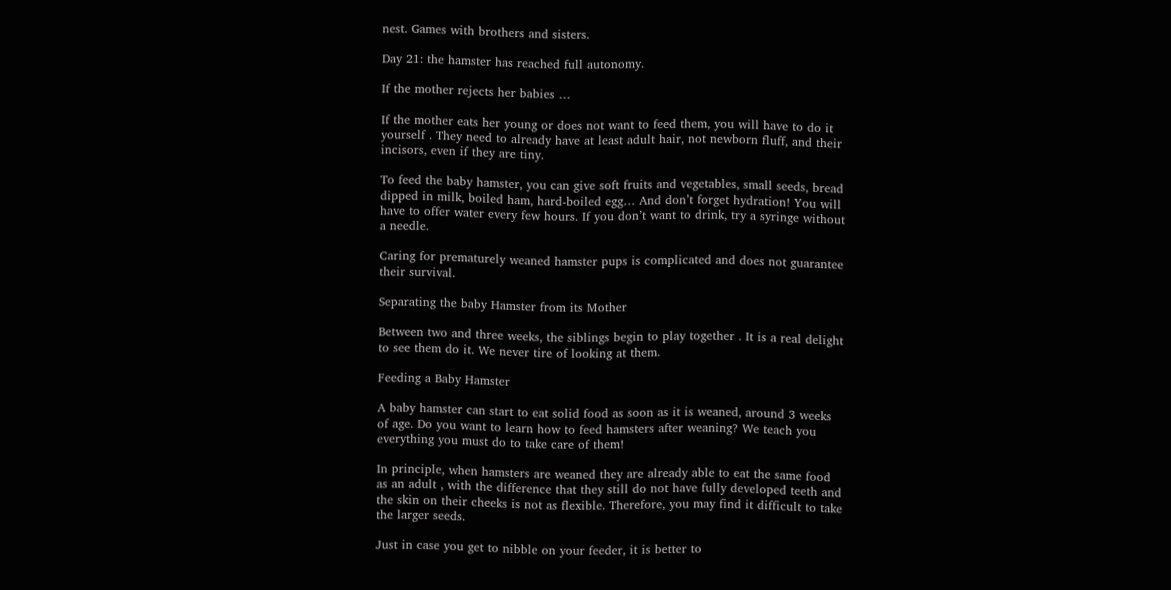nest. Games with brothers and sisters.

Day 21: the hamster has reached full autonomy.

If the mother rejects her babies …

If the mother eats her young or does not want to feed them, you will have to do it yourself . They need to already have at least adult hair, not newborn fluff, and their incisors, even if they are tiny.

To feed the baby hamster, you can give soft fruits and vegetables, small seeds, bread dipped in milk, boiled ham, hard-boiled egg… And don’t forget hydration! You will have to offer water every few hours. If you don’t want to drink, try a syringe without a needle.

Caring for prematurely weaned hamster pups is complicated and does not guarantee their survival.

Separating the baby Hamster from its Mother

Between two and three weeks, the siblings begin to play together . It is a real delight to see them do it. We never tire of looking at them.

Feeding a Baby Hamster

A baby hamster can start to eat solid food as soon as it is weaned, around 3 weeks of age. Do you want to learn how to feed hamsters after weaning? We teach you everything you must do to take care of them!

In principle, when hamsters are weaned they are already able to eat the same food as an adult , with the difference that they still do not have fully developed teeth and the skin on their cheeks is not as flexible. Therefore, you may find it difficult to take the larger seeds.

Just in case you get to nibble on your feeder, it is better to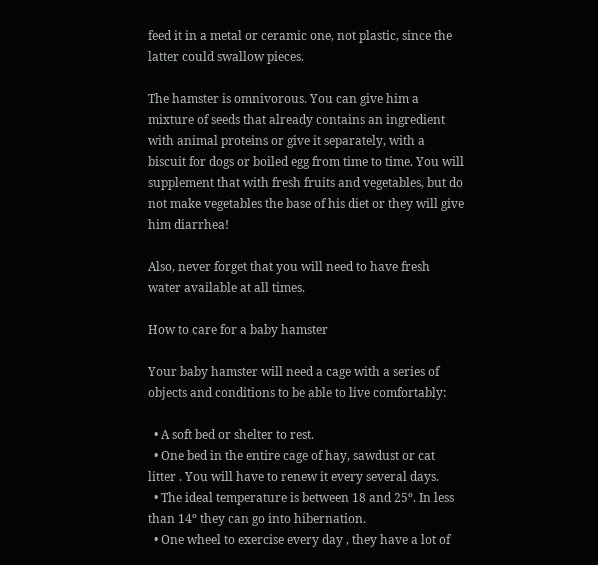feed it in a metal or ceramic one, not plastic, since the latter could swallow pieces.

The hamster is omnivorous. You can give him a mixture of seeds that already contains an ingredient with animal proteins or give it separately, with a biscuit for dogs or boiled egg from time to time. You will supplement that with fresh fruits and vegetables, but do not make vegetables the base of his diet or they will give him diarrhea!

Also, never forget that you will need to have fresh water available at all times.

How to care for a baby hamster

Your baby hamster will need a cage with a series of objects and conditions to be able to live comfortably:

  • A soft bed or shelter to rest.
  • One bed in the entire cage of hay, sawdust or cat litter . You will have to renew it every several days.
  • The ideal temperature is between 18 and 25º. In less than 14º they can go into hibernation.
  • One wheel to exercise every day , they have a lot of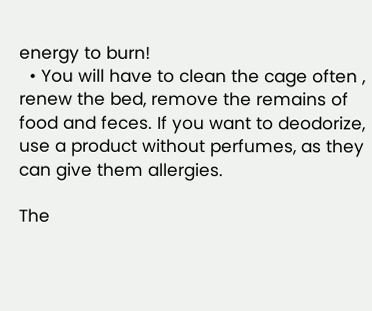energy to burn!
  • You will have to clean the cage often , renew the bed, remove the remains of food and feces. If you want to deodorize, use a product without perfumes, as they can give them allergies.

The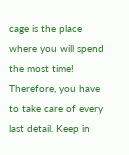cage is the place where you will spend the most time! Therefore, you have to take care of every last detail. Keep in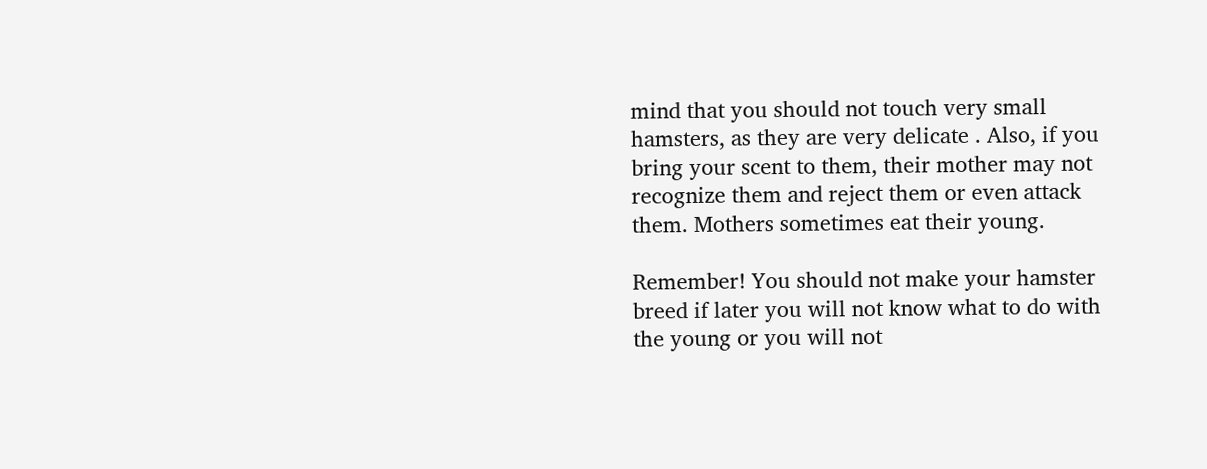mind that you should not touch very small hamsters, as they are very delicate . Also, if you bring your scent to them, their mother may not recognize them and reject them or even attack them. Mothers sometimes eat their young.

Remember! You should not make your hamster breed if later you will not know what to do with the young or you will not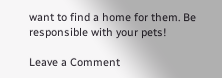want to find a home for them. Be responsible with your pets!

Leave a Comment